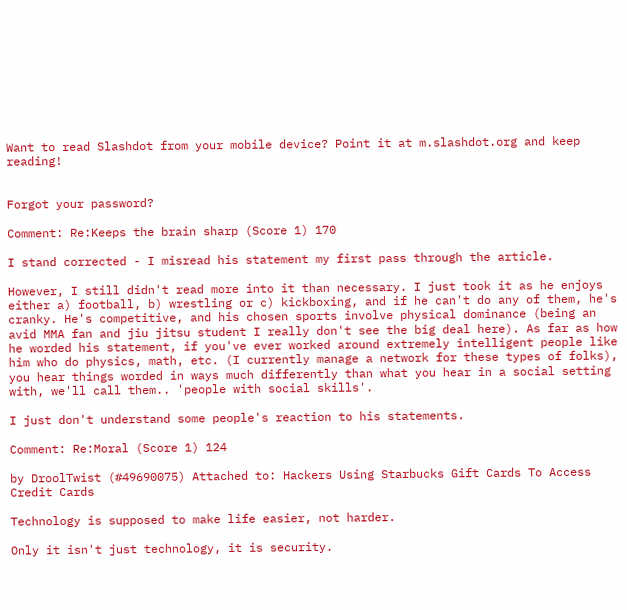Want to read Slashdot from your mobile device? Point it at m.slashdot.org and keep reading!


Forgot your password?

Comment: Re:Keeps the brain sharp (Score 1) 170

I stand corrected - I misread his statement my first pass through the article.

However, I still didn't read more into it than necessary. I just took it as he enjoys either a) football, b) wrestling or c) kickboxing, and if he can't do any of them, he's cranky. He's competitive, and his chosen sports involve physical dominance (being an avid MMA fan and jiu jitsu student I really don't see the big deal here). As far as how he worded his statement, if you've ever worked around extremely intelligent people like him who do physics, math, etc. (I currently manage a network for these types of folks), you hear things worded in ways much differently than what you hear in a social setting with, we'll call them.. 'people with social skills'.

I just don't understand some people's reaction to his statements.

Comment: Re:Moral (Score 1) 124

by DroolTwist (#49690075) Attached to: Hackers Using Starbucks Gift Cards To Access Credit Cards

Technology is supposed to make life easier, not harder.

Only it isn't just technology, it is security.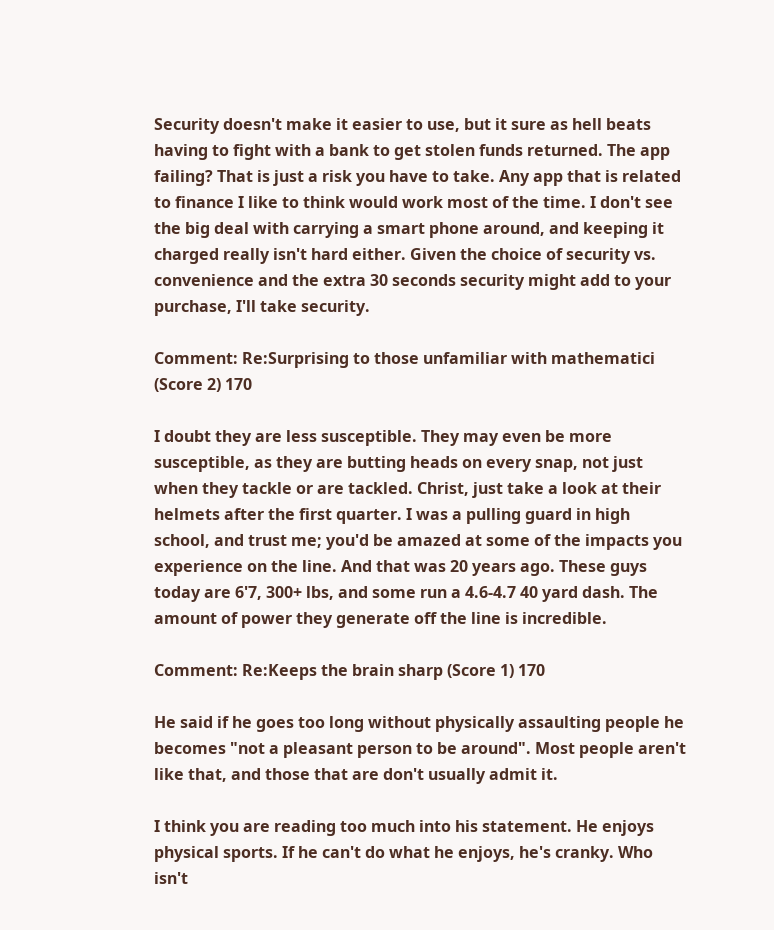Security doesn't make it easier to use, but it sure as hell beats having to fight with a bank to get stolen funds returned. The app failing? That is just a risk you have to take. Any app that is related to finance I like to think would work most of the time. I don't see the big deal with carrying a smart phone around, and keeping it charged really isn't hard either. Given the choice of security vs. convenience and the extra 30 seconds security might add to your purchase, I'll take security.

Comment: Re:Surprising to those unfamiliar with mathematici (Score 2) 170

I doubt they are less susceptible. They may even be more susceptible, as they are butting heads on every snap, not just when they tackle or are tackled. Christ, just take a look at their helmets after the first quarter. I was a pulling guard in high school, and trust me; you'd be amazed at some of the impacts you experience on the line. And that was 20 years ago. These guys today are 6'7, 300+ lbs, and some run a 4.6-4.7 40 yard dash. The amount of power they generate off the line is incredible.

Comment: Re:Keeps the brain sharp (Score 1) 170

He said if he goes too long without physically assaulting people he becomes "not a pleasant person to be around". Most people aren't like that, and those that are don't usually admit it.

I think you are reading too much into his statement. He enjoys physical sports. If he can't do what he enjoys, he's cranky. Who isn't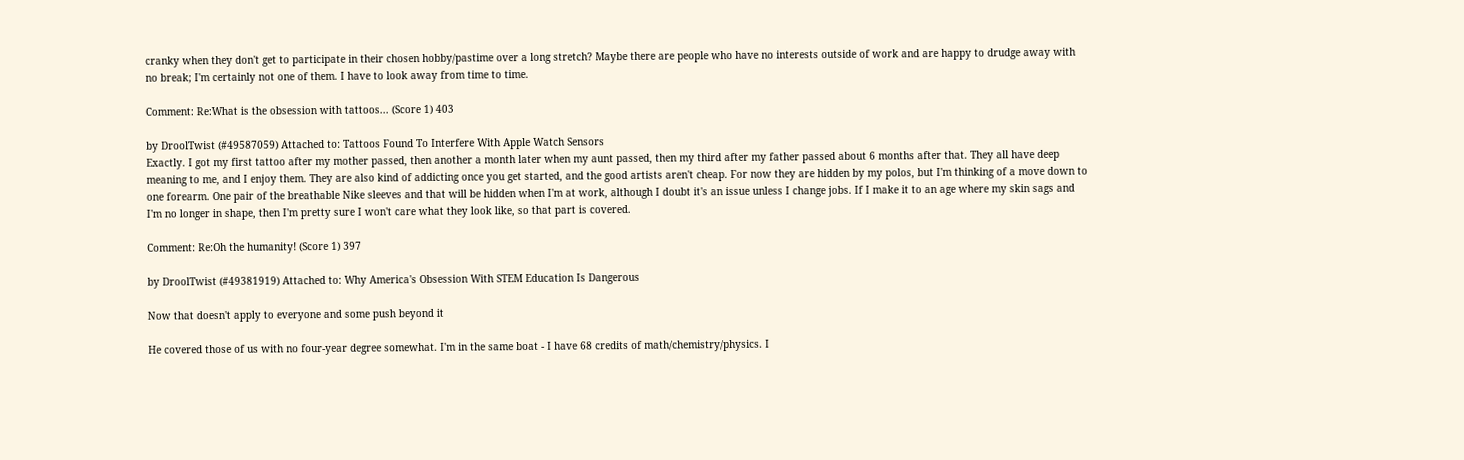cranky when they don't get to participate in their chosen hobby/pastime over a long stretch? Maybe there are people who have no interests outside of work and are happy to drudge away with no break; I'm certainly not one of them. I have to look away from time to time.

Comment: Re:What is the obsession with tattoos... (Score 1) 403

by DroolTwist (#49587059) Attached to: Tattoos Found To Interfere With Apple Watch Sensors
Exactly. I got my first tattoo after my mother passed, then another a month later when my aunt passed, then my third after my father passed about 6 months after that. They all have deep meaning to me, and I enjoy them. They are also kind of addicting once you get started, and the good artists aren't cheap. For now they are hidden by my polos, but I'm thinking of a move down to one forearm. One pair of the breathable Nike sleeves and that will be hidden when I'm at work, although I doubt it's an issue unless I change jobs. If I make it to an age where my skin sags and I'm no longer in shape, then I'm pretty sure I won't care what they look like, so that part is covered.

Comment: Re:Oh the humanity! (Score 1) 397

by DroolTwist (#49381919) Attached to: Why America's Obsession With STEM Education Is Dangerous

Now that doesn't apply to everyone and some push beyond it

He covered those of us with no four-year degree somewhat. I'm in the same boat - I have 68 credits of math/chemistry/physics. I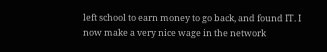left school to earn money to go back, and found IT. I now make a very nice wage in the network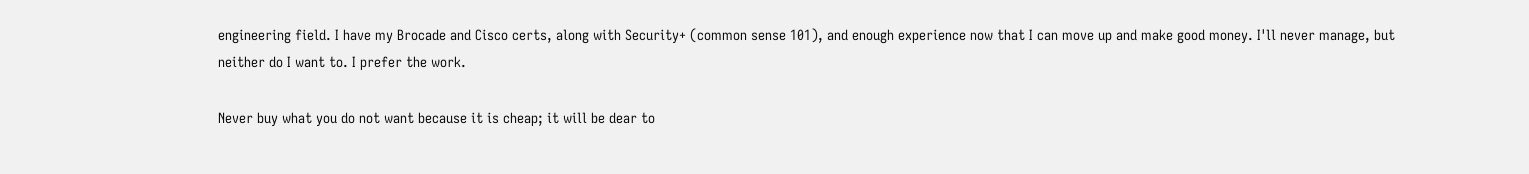engineering field. I have my Brocade and Cisco certs, along with Security+ (common sense 101), and enough experience now that I can move up and make good money. I'll never manage, but neither do I want to. I prefer the work.

Never buy what you do not want because it is cheap; it will be dear to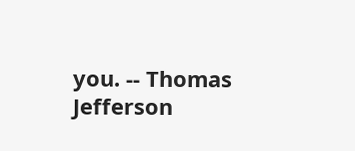you. -- Thomas Jefferson